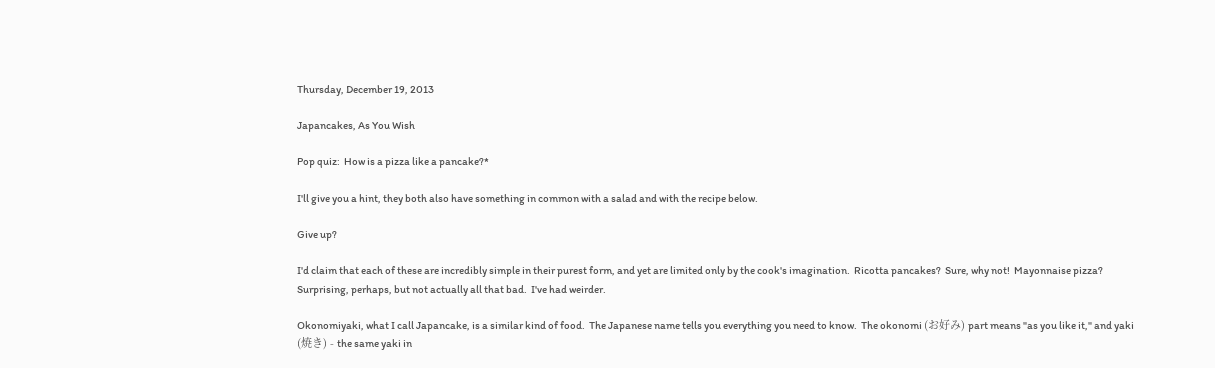Thursday, December 19, 2013

Japancakes, As You Wish

Pop quiz:  How is a pizza like a pancake?*

I'll give you a hint, they both also have something in common with a salad and with the recipe below.

Give up?

I'd claim that each of these are incredibly simple in their purest form, and yet are limited only by the cook's imagination.  Ricotta pancakes?  Sure, why not!  Mayonnaise pizza?  Surprising, perhaps, but not actually all that bad.  I've had weirder.

Okonomiyaki, what I call Japancake, is a similar kind of food.  The Japanese name tells you everything you need to know.  The okonomi (お好み) part means "as you like it," and yaki (焼き) - the same yaki in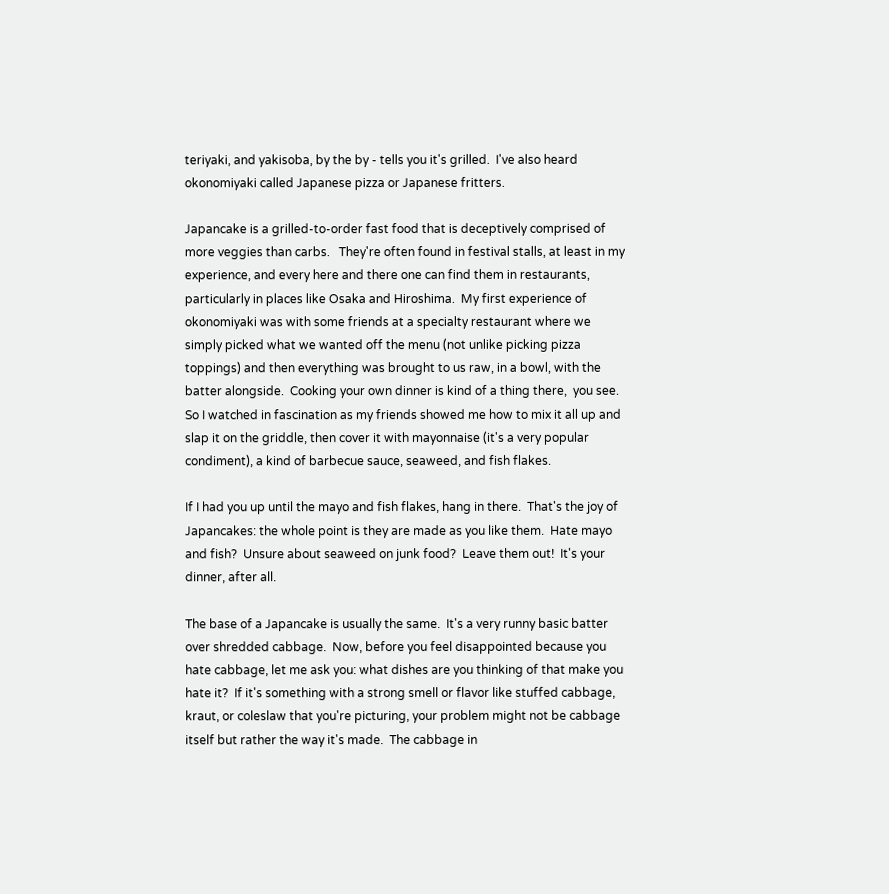teriyaki, and yakisoba, by the by - tells you it's grilled.  I've also heard okonomiyaki called Japanese pizza or Japanese fritters.

Japancake is a grilled-to-order fast food that is deceptively comprised of more veggies than carbs.   They're often found in festival stalls, at least in my experience, and every here and there one can find them in restaurants, particularly in places like Osaka and Hiroshima.  My first experience of okonomiyaki was with some friends at a specialty restaurant where we simply picked what we wanted off the menu (not unlike picking pizza toppings) and then everything was brought to us raw, in a bowl, with the batter alongside.  Cooking your own dinner is kind of a thing there,  you see.  So I watched in fascination as my friends showed me how to mix it all up and slap it on the griddle, then cover it with mayonnaise (it's a very popular condiment), a kind of barbecue sauce, seaweed, and fish flakes.

If I had you up until the mayo and fish flakes, hang in there.  That's the joy of Japancakes: the whole point is they are made as you like them.  Hate mayo and fish?  Unsure about seaweed on junk food?  Leave them out!  It's your dinner, after all.

The base of a Japancake is usually the same.  It's a very runny basic batter over shredded cabbage.  Now, before you feel disappointed because you hate cabbage, let me ask you: what dishes are you thinking of that make you hate it?  If it's something with a strong smell or flavor like stuffed cabbage, kraut, or coleslaw that you're picturing, your problem might not be cabbage itself but rather the way it's made.  The cabbage in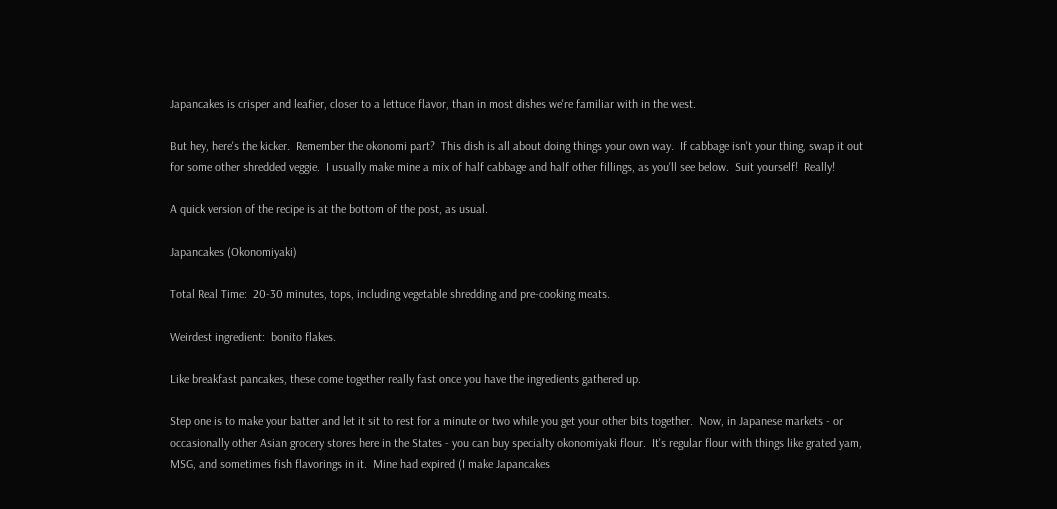Japancakes is crisper and leafier, closer to a lettuce flavor, than in most dishes we're familiar with in the west.

But hey, here's the kicker.  Remember the okonomi part?  This dish is all about doing things your own way.  If cabbage isn't your thing, swap it out for some other shredded veggie.  I usually make mine a mix of half cabbage and half other fillings, as you'll see below.  Suit yourself!  Really!

A quick version of the recipe is at the bottom of the post, as usual.

Japancakes (Okonomiyaki)

Total Real Time:  20-30 minutes, tops, including vegetable shredding and pre-cooking meats.

Weirdest ingredient:  bonito flakes.

Like breakfast pancakes, these come together really fast once you have the ingredients gathered up.

Step one is to make your batter and let it sit to rest for a minute or two while you get your other bits together.  Now, in Japanese markets - or occasionally other Asian grocery stores here in the States - you can buy specialty okonomiyaki flour.  It's regular flour with things like grated yam, MSG, and sometimes fish flavorings in it.  Mine had expired (I make Japancakes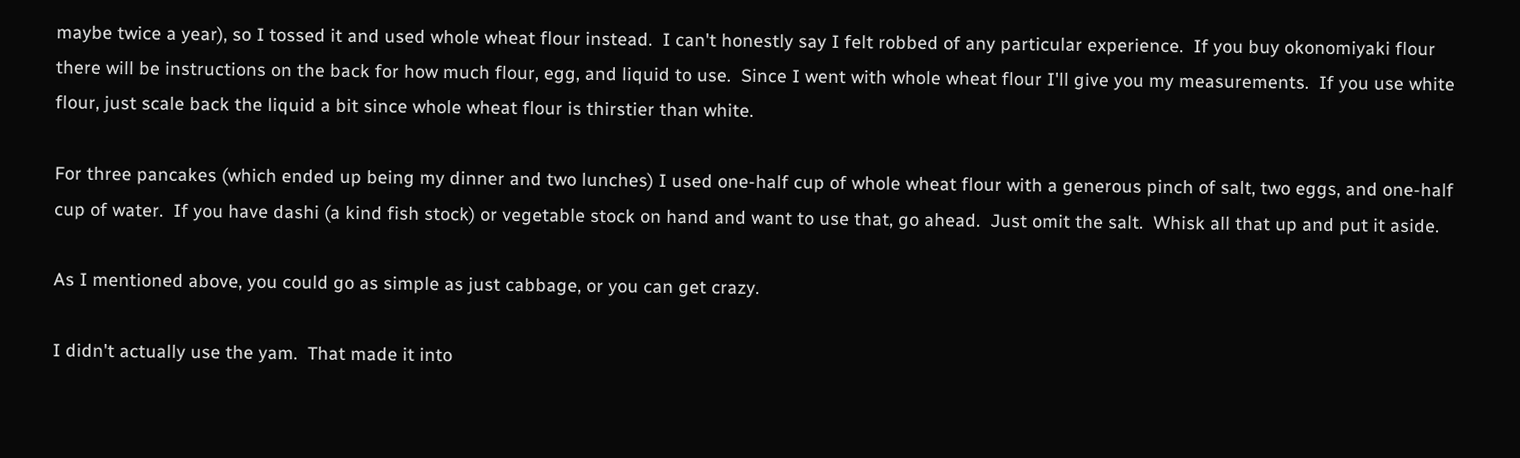maybe twice a year), so I tossed it and used whole wheat flour instead.  I can't honestly say I felt robbed of any particular experience.  If you buy okonomiyaki flour there will be instructions on the back for how much flour, egg, and liquid to use.  Since I went with whole wheat flour I'll give you my measurements.  If you use white flour, just scale back the liquid a bit since whole wheat flour is thirstier than white.

For three pancakes (which ended up being my dinner and two lunches) I used one-half cup of whole wheat flour with a generous pinch of salt, two eggs, and one-half cup of water.  If you have dashi (a kind fish stock) or vegetable stock on hand and want to use that, go ahead.  Just omit the salt.  Whisk all that up and put it aside.

As I mentioned above, you could go as simple as just cabbage, or you can get crazy.

I didn't actually use the yam.  That made it into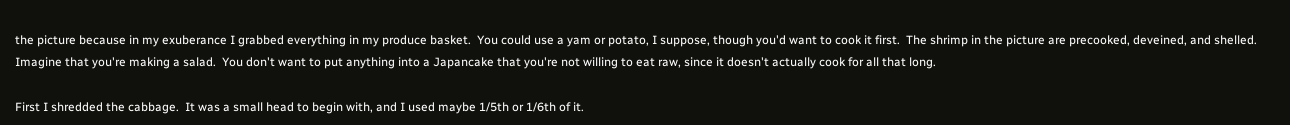the picture because in my exuberance I grabbed everything in my produce basket.  You could use a yam or potato, I suppose, though you'd want to cook it first.  The shrimp in the picture are precooked, deveined, and shelled.  Imagine that you're making a salad.  You don't want to put anything into a Japancake that you're not willing to eat raw, since it doesn't actually cook for all that long.

First I shredded the cabbage.  It was a small head to begin with, and I used maybe 1/5th or 1/6th of it.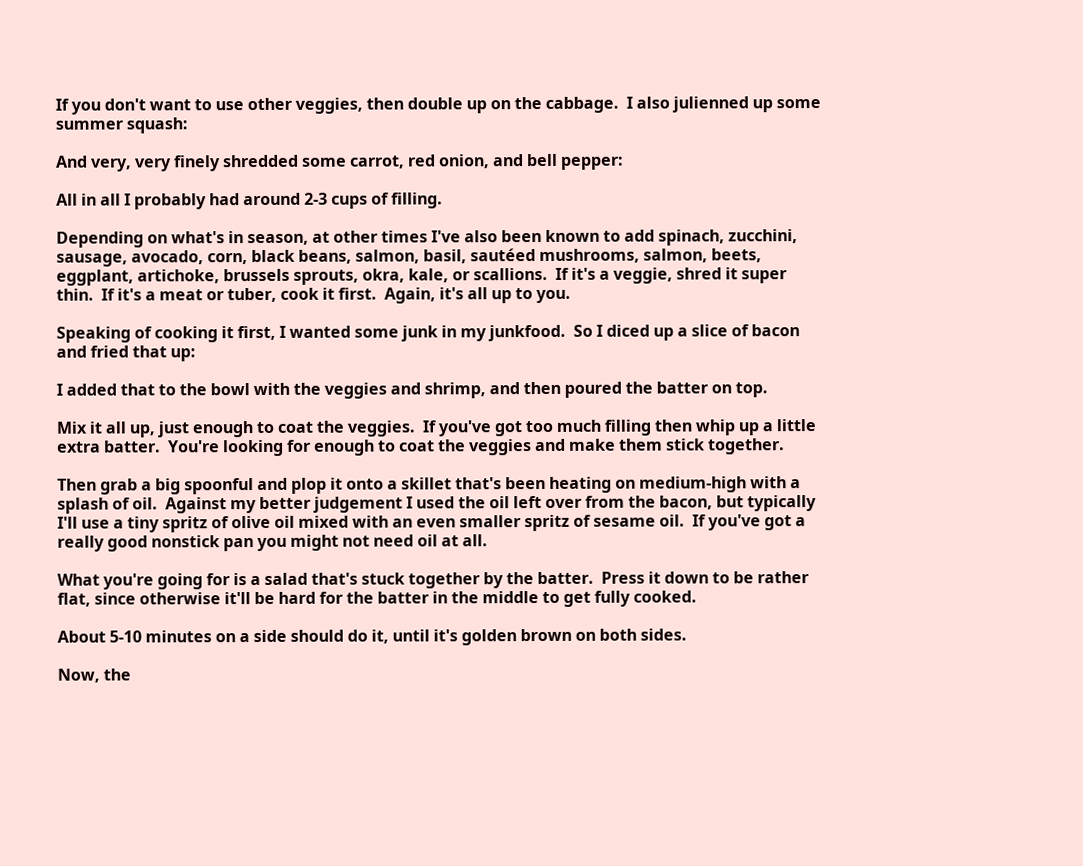If you don't want to use other veggies, then double up on the cabbage.  I also julienned up some summer squash:

And very, very finely shredded some carrot, red onion, and bell pepper:

All in all I probably had around 2-3 cups of filling.

Depending on what's in season, at other times I've also been known to add spinach, zucchini, sausage, avocado, corn, black beans, salmon, basil, sautéed mushrooms, salmon, beets, eggplant, artichoke, brussels sprouts, okra, kale, or scallions.  If it's a veggie, shred it super thin.  If it's a meat or tuber, cook it first.  Again, it's all up to you.

Speaking of cooking it first, I wanted some junk in my junkfood.  So I diced up a slice of bacon and fried that up:

I added that to the bowl with the veggies and shrimp, and then poured the batter on top.

Mix it all up, just enough to coat the veggies.  If you've got too much filling then whip up a little extra batter.  You're looking for enough to coat the veggies and make them stick together.

Then grab a big spoonful and plop it onto a skillet that's been heating on medium-high with a splash of oil.  Against my better judgement I used the oil left over from the bacon, but typically I'll use a tiny spritz of olive oil mixed with an even smaller spritz of sesame oil.  If you've got a really good nonstick pan you might not need oil at all.

What you're going for is a salad that's stuck together by the batter.  Press it down to be rather flat, since otherwise it'll be hard for the batter in the middle to get fully cooked.

About 5-10 minutes on a side should do it, until it's golden brown on both sides.

Now, the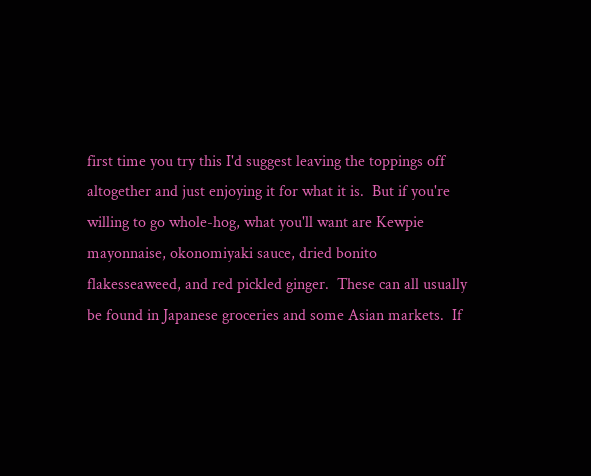first time you try this I'd suggest leaving the toppings off altogether and just enjoying it for what it is.  But if you're willing to go whole-hog, what you'll want are Kewpie mayonnaise, okonomiyaki sauce, dried bonito flakesseaweed, and red pickled ginger.  These can all usually be found in Japanese groceries and some Asian markets.  If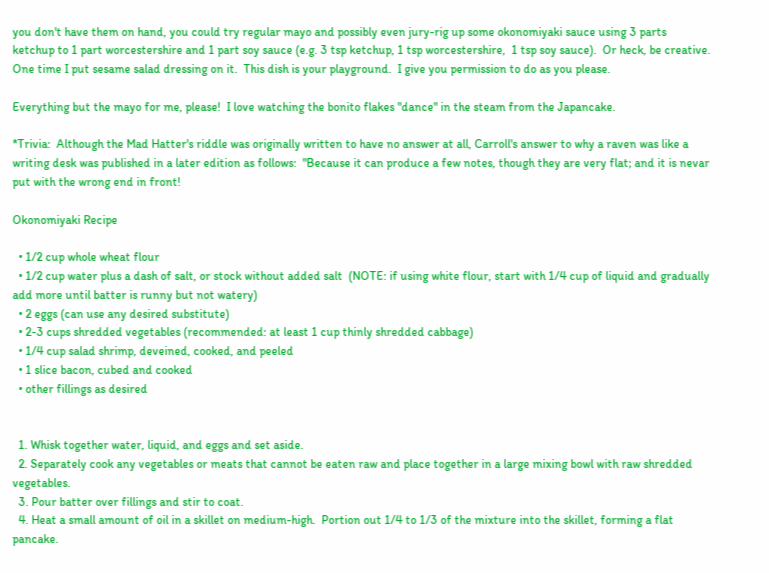you don't have them on hand, you could try regular mayo and possibly even jury-rig up some okonomiyaki sauce using 3 parts ketchup to 1 part worcestershire and 1 part soy sauce (e.g. 3 tsp ketchup, 1 tsp worcestershire,  1 tsp soy sauce).  Or heck, be creative.  One time I put sesame salad dressing on it.  This dish is your playground.  I give you permission to do as you please.

Everything but the mayo for me, please!  I love watching the bonito flakes "dance" in the steam from the Japancake.

*Trivia:  Although the Mad Hatter's riddle was originally written to have no answer at all, Carroll's answer to why a raven was like a writing desk was published in a later edition as follows:  "Because it can produce a few notes, though they are very flat; and it is nevar put with the wrong end in front!

Okonomiyaki Recipe

  • 1/2 cup whole wheat flour
  • 1/2 cup water plus a dash of salt, or stock without added salt  (NOTE: if using white flour, start with 1/4 cup of liquid and gradually add more until batter is runny but not watery)
  • 2 eggs (can use any desired substitute)
  • 2-3 cups shredded vegetables (recommended: at least 1 cup thinly shredded cabbage)
  • 1/4 cup salad shrimp, deveined, cooked, and peeled
  • 1 slice bacon, cubed and cooked
  • other fillings as desired


  1. Whisk together water, liquid, and eggs and set aside.
  2. Separately cook any vegetables or meats that cannot be eaten raw and place together in a large mixing bowl with raw shredded vegetables.
  3. Pour batter over fillings and stir to coat.
  4. Heat a small amount of oil in a skillet on medium-high.  Portion out 1/4 to 1/3 of the mixture into the skillet, forming a flat pancake.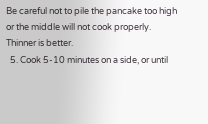Be careful not to pile the pancake too high or the middle will not cook properly.  Thinner is better.
  5. Cook 5-10 minutes on a side, or until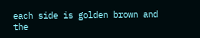each side is golden brown and the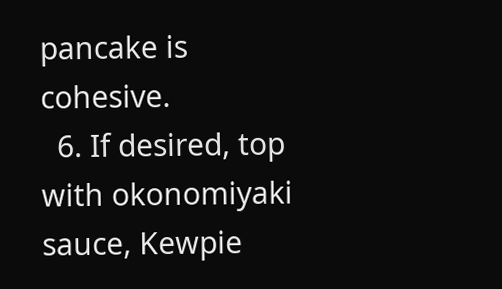pancake is cohesive.
  6. If desired, top with okonomiyaki sauce, Kewpie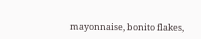mayonnaise, bonito flakes,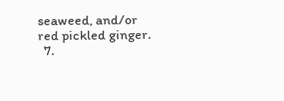seaweed, and/or red pickled ginger.
  7.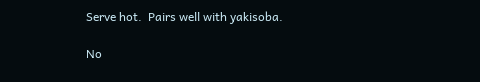Serve hot.  Pairs well with yakisoba.

No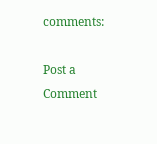comments:

Post a Comment